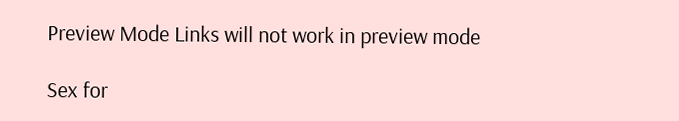Preview Mode Links will not work in preview mode

Sex for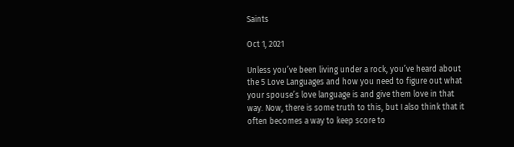Saints

Oct 1, 2021

Unless you’ve been living under a rock, you’ve heard about the 5 Love Languages and how you need to figure out what your spouse’s love language is and give them love in that way. Now, there is some truth to this, but I also think that it often becomes a way to keep score to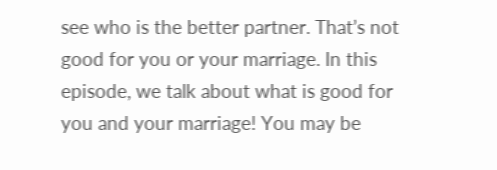see who is the better partner. That’s not good for you or your marriage. In this episode, we talk about what is good for you and your marriage! You may be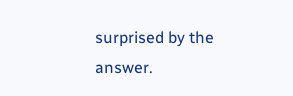surprised by the answer.